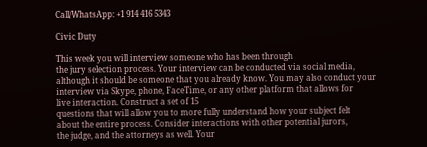Call/WhatsApp: +1 914 416 5343

Civic Duty

This week you will interview someone who has been through
the jury selection process. Your interview can be conducted via social media,
although it should be someone that you already know. You may also conduct your
interview via Skype, phone, FaceTime, or any other platform that allows for
live interaction. Construct a set of 15
questions that will allow you to more fully understand how your subject felt
about the entire process. Consider interactions with other potential jurors,
the judge, and the attorneys as well. Your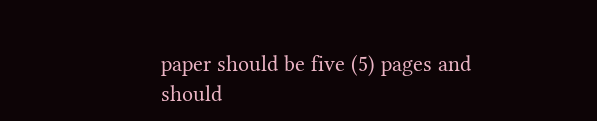paper should be five (5) pages and
should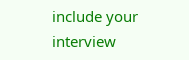include your interview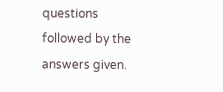questions followed by the answers given.